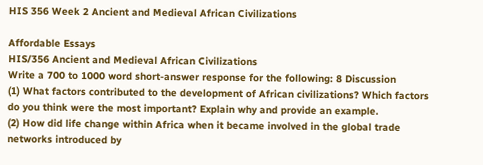HIS 356 Week 2 Ancient and Medieval African Civilizations

Affordable Essays
HIS/356 Ancient and Medieval African Civilizations
Write a 700 to 1000 word short-answer response for the following: 8 Discussion
(1) What factors contributed to the development of African civilizations? Which factors do you think were the most important? Explain why and provide an example.
(2) How did life change within Africa when it became involved in the global trade networks introduced by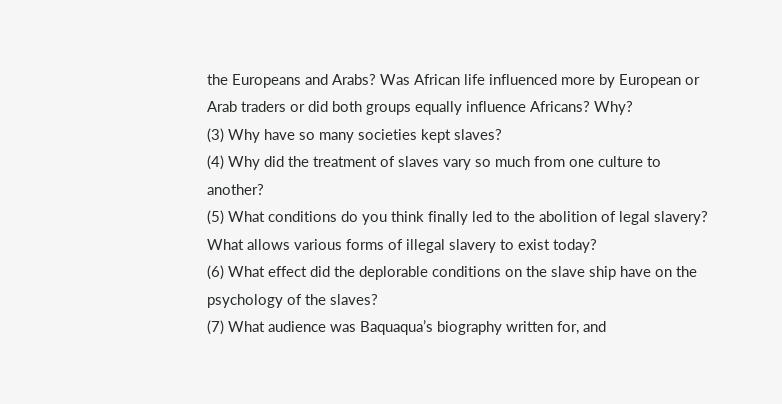the Europeans and Arabs? Was African life influenced more by European or Arab traders or did both groups equally influence Africans? Why?
(3) Why have so many societies kept slaves?
(4) Why did the treatment of slaves vary so much from one culture to another?
(5) What conditions do you think finally led to the abolition of legal slavery? What allows various forms of illegal slavery to exist today?
(6) What effect did the deplorable conditions on the slave ship have on the psychology of the slaves?
(7) What audience was Baquaqua’s biography written for, and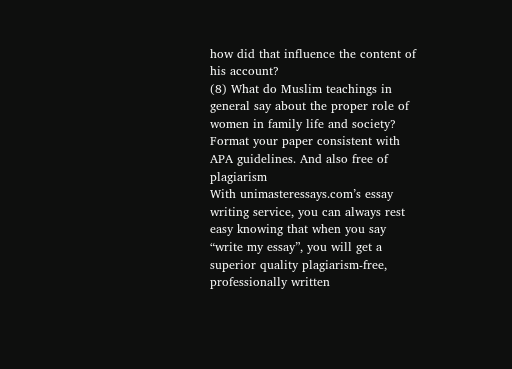how did that influence the content of his account?
(8) What do Muslim teachings in general say about the proper role of women in family life and society?
Format your paper consistent with APA guidelines. And also free of plagiarism
With unimasteressays.com’s essay writing service, you can always rest easy knowing that when you say “write my essay”, you will get a superior quality plagiarism-free, professionally written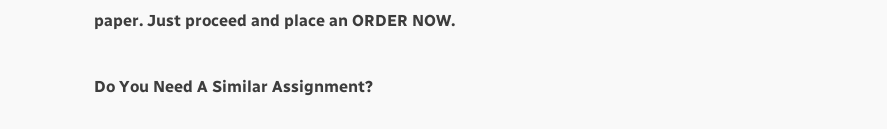paper. Just proceed and place an ORDER NOW.

Do You Need A Similar Assignment?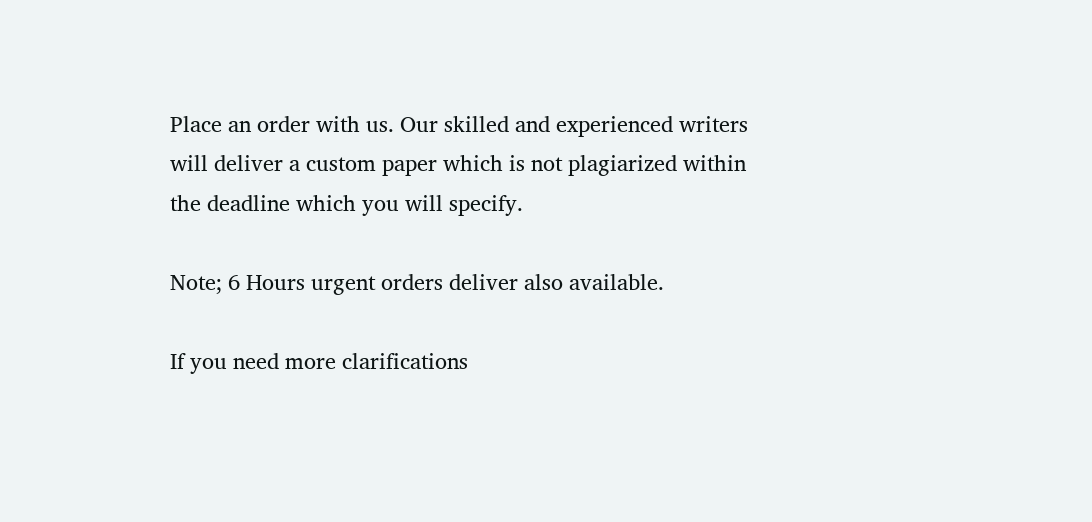Place an order with us. Our skilled and experienced writers will deliver a custom paper which is not plagiarized within the deadline which you will specify.

Note; 6 Hours urgent orders deliver also available.

If you need more clarifications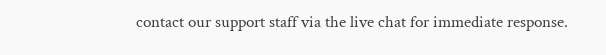contact our support staff via the live chat for immediate response.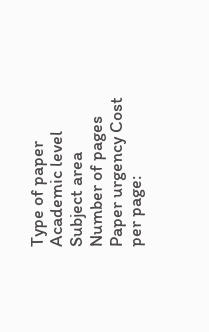Type of paper Academic level Subject area
Number of pages Paper urgency Cost per page: